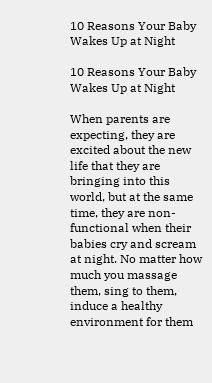10 Reasons Your Baby Wakes Up at Night

10 Reasons Your Baby Wakes Up at Night

When parents are expecting, they are excited about the new life that they are bringing into this world, but at the same time, they are non-functional when their babies cry and scream at night. No matter how much you massage them, sing to them, induce a healthy environment for them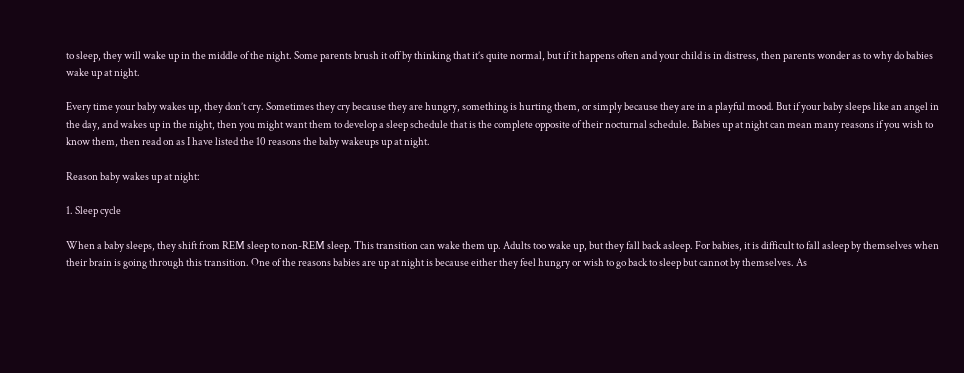to sleep, they will wake up in the middle of the night. Some parents brush it off by thinking that it’s quite normal, but if it happens often and your child is in distress, then parents wonder as to why do babies wake up at night.

Every time your baby wakes up, they don’t cry. Sometimes they cry because they are hungry, something is hurting them, or simply because they are in a playful mood. But if your baby sleeps like an angel in the day, and wakes up in the night, then you might want them to develop a sleep schedule that is the complete opposite of their nocturnal schedule. Babies up at night can mean many reasons if you wish to know them, then read on as I have listed the 10 reasons the baby wakeups up at night.

Reason baby wakes up at night:

1. Sleep cycle

When a baby sleeps, they shift from REM sleep to non-REM sleep. This transition can wake them up. Adults too wake up, but they fall back asleep. For babies, it is difficult to fall asleep by themselves when their brain is going through this transition. One of the reasons babies are up at night is because either they feel hungry or wish to go back to sleep but cannot by themselves. As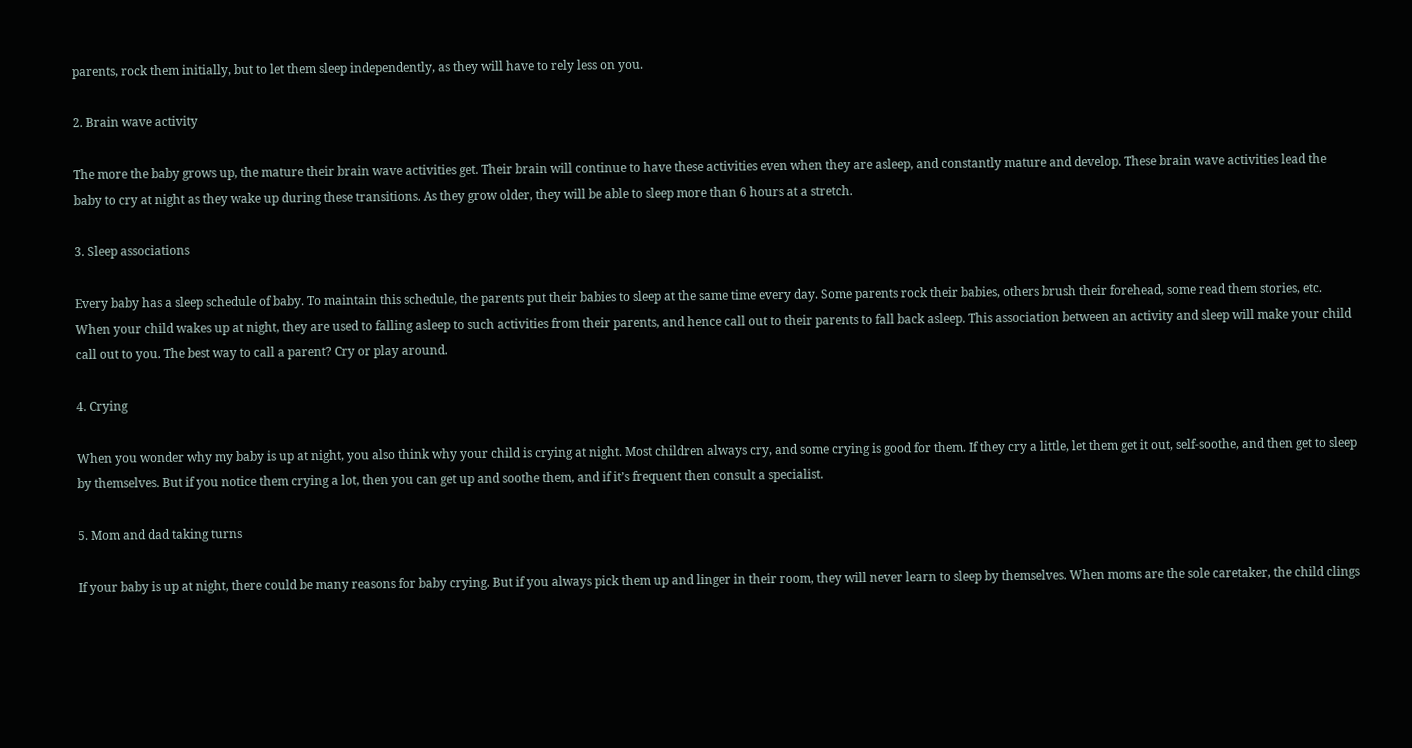parents, rock them initially, but to let them sleep independently, as they will have to rely less on you.

2. Brain wave activity

The more the baby grows up, the mature their brain wave activities get. Their brain will continue to have these activities even when they are asleep, and constantly mature and develop. These brain wave activities lead the baby to cry at night as they wake up during these transitions. As they grow older, they will be able to sleep more than 6 hours at a stretch.

3. Sleep associations

Every baby has a sleep schedule of baby. To maintain this schedule, the parents put their babies to sleep at the same time every day. Some parents rock their babies, others brush their forehead, some read them stories, etc. When your child wakes up at night, they are used to falling asleep to such activities from their parents, and hence call out to their parents to fall back asleep. This association between an activity and sleep will make your child call out to you. The best way to call a parent? Cry or play around.

4. Crying

When you wonder why my baby is up at night, you also think why your child is crying at night. Most children always cry, and some crying is good for them. If they cry a little, let them get it out, self-soothe, and then get to sleep by themselves. But if you notice them crying a lot, then you can get up and soothe them, and if it’s frequent then consult a specialist.

5. Mom and dad taking turns

If your baby is up at night, there could be many reasons for baby crying. But if you always pick them up and linger in their room, they will never learn to sleep by themselves. When moms are the sole caretaker, the child clings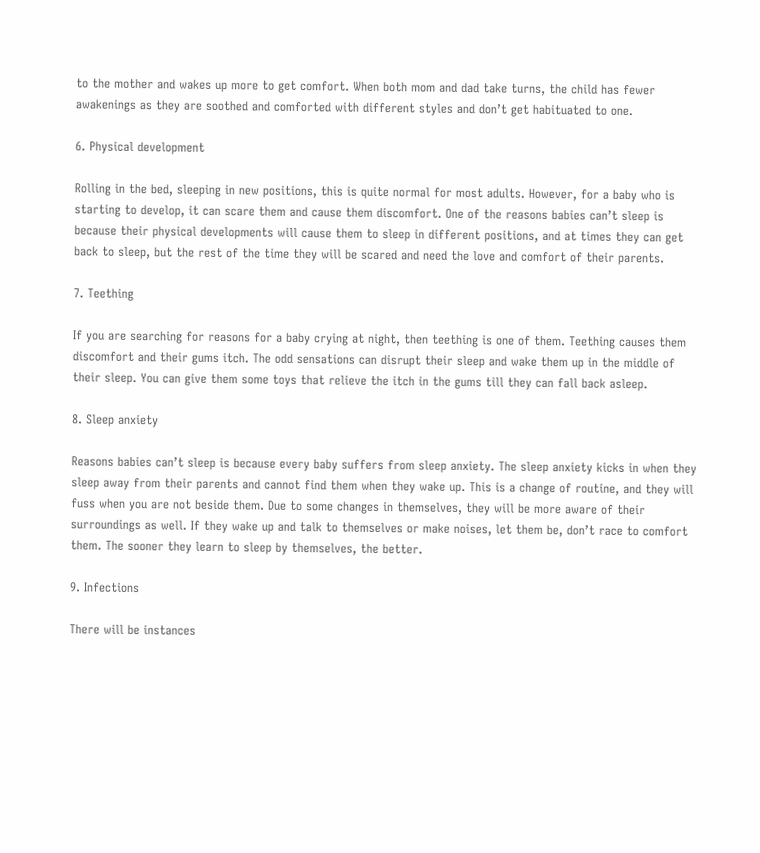to the mother and wakes up more to get comfort. When both mom and dad take turns, the child has fewer awakenings as they are soothed and comforted with different styles and don’t get habituated to one.

6. Physical development

Rolling in the bed, sleeping in new positions, this is quite normal for most adults. However, for a baby who is starting to develop, it can scare them and cause them discomfort. One of the reasons babies can’t sleep is because their physical developments will cause them to sleep in different positions, and at times they can get back to sleep, but the rest of the time they will be scared and need the love and comfort of their parents.

7. Teething

If you are searching for reasons for a baby crying at night, then teething is one of them. Teething causes them discomfort and their gums itch. The odd sensations can disrupt their sleep and wake them up in the middle of their sleep. You can give them some toys that relieve the itch in the gums till they can fall back asleep.

8. Sleep anxiety

Reasons babies can’t sleep is because every baby suffers from sleep anxiety. The sleep anxiety kicks in when they sleep away from their parents and cannot find them when they wake up. This is a change of routine, and they will fuss when you are not beside them. Due to some changes in themselves, they will be more aware of their surroundings as well. If they wake up and talk to themselves or make noises, let them be, don’t race to comfort them. The sooner they learn to sleep by themselves, the better.

9. Infections

There will be instances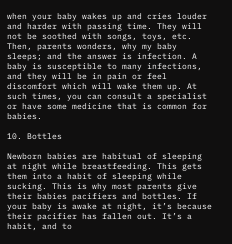when your baby wakes up and cries louder and harder with passing time. They will not be soothed with songs, toys, etc. Then, parents wonders, why my baby sleeps; and the answer is infection. A baby is susceptible to many infections, and they will be in pain or feel discomfort which will wake them up. At such times, you can consult a specialist or have some medicine that is common for babies.

10. Bottles

Newborn babies are habitual of sleeping at night while breastfeeding. This gets them into a habit of sleeping while sucking. This is why most parents give their babies pacifiers and bottles. If your baby is awake at night, it’s because their pacifier has fallen out. It’s a habit, and to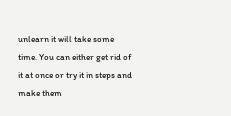unlearn it will take some time. You can either get rid of it at once or try it in steps and make them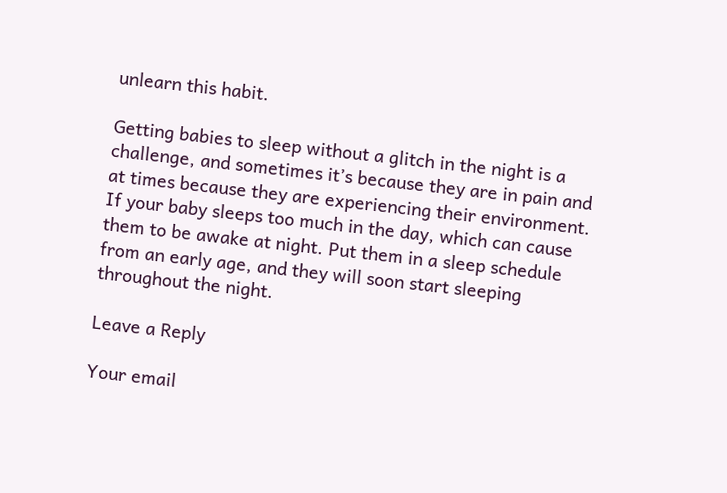unlearn this habit.

Getting babies to sleep without a glitch in the night is a challenge, and sometimes it’s because they are in pain and at times because they are experiencing their environment. If your baby sleeps too much in the day, which can cause them to be awake at night. Put them in a sleep schedule from an early age, and they will soon start sleeping throughout the night.

Leave a Reply

Your email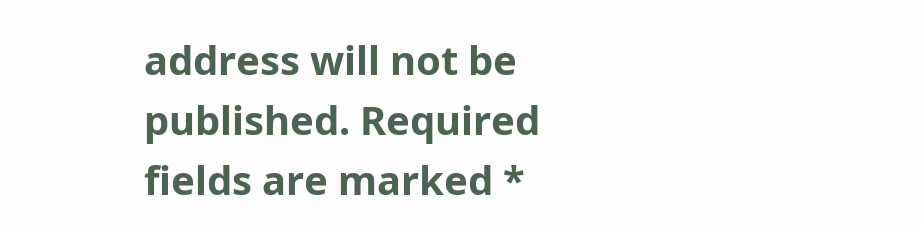address will not be published. Required fields are marked *